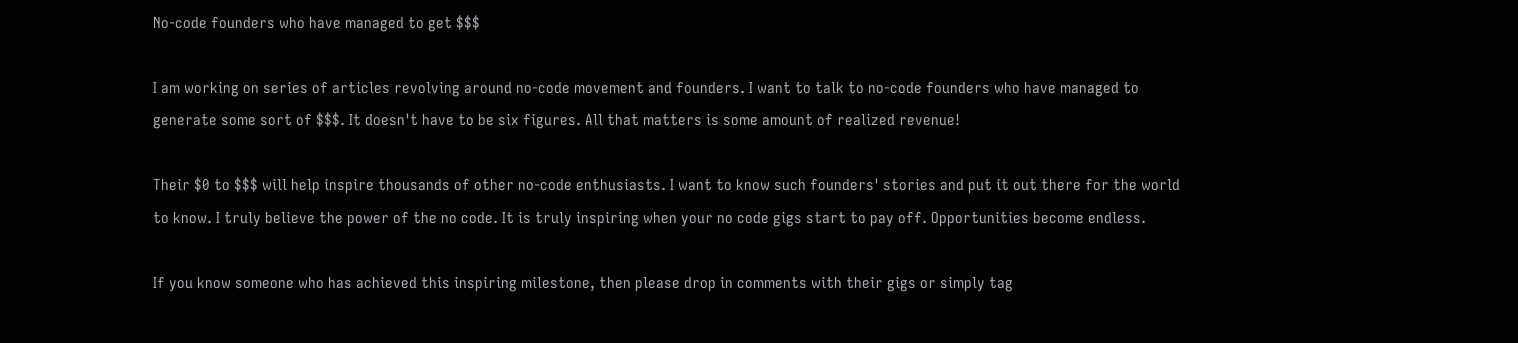No-code founders who have managed to get $$$

I am working on series of articles revolving around no-code movement and founders. I want to talk to no-code founders who have managed to generate some sort of $$$. It doesn't have to be six figures. All that matters is some amount of realized revenue!

Their $0 to $$$ will help inspire thousands of other no-code enthusiasts. I want to know such founders' stories and put it out there for the world to know. I truly believe the power of the no code. It is truly inspiring when your no code gigs start to pay off. Opportunities become endless.

If you know someone who has achieved this inspiring milestone, then please drop in comments with their gigs or simply tag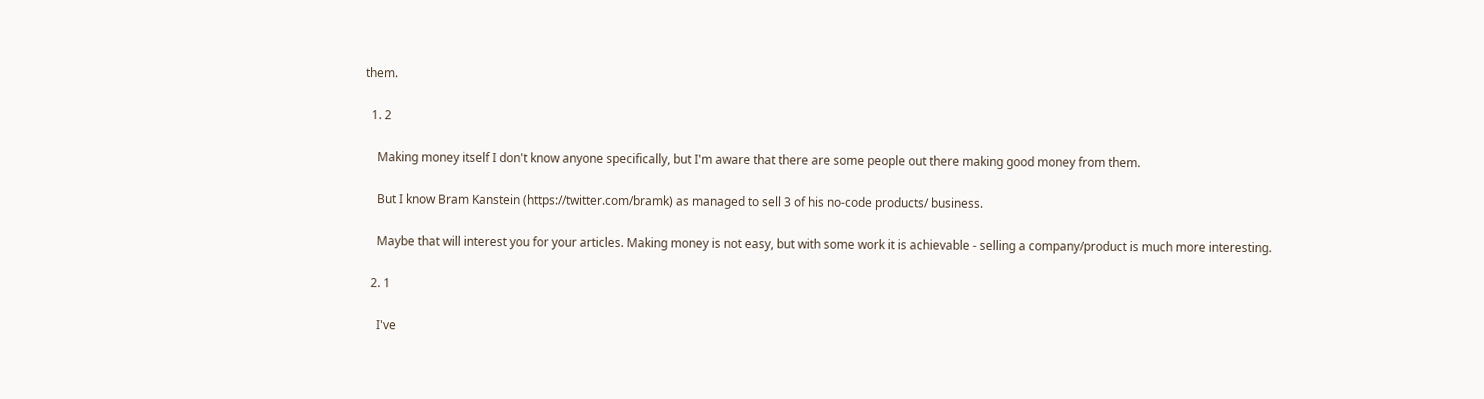them.

  1. 2

    Making money itself I don't know anyone specifically, but I'm aware that there are some people out there making good money from them.

    But I know Bram Kanstein (https://twitter.com/bramk) as managed to sell 3 of his no-code products/ business.

    Maybe that will interest you for your articles. Making money is not easy, but with some work it is achievable - selling a company/product is much more interesting.

  2. 1

    I've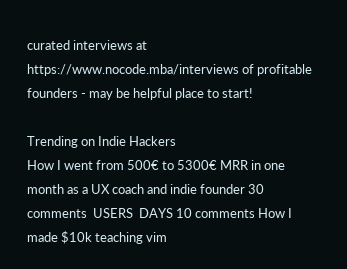curated interviews at https://www.nocode.mba/interviews of profitable founders - may be helpful place to start!

Trending on Indie Hackers
How I went from 500€ to 5300€ MRR in one month as a UX coach and indie founder 30 comments  USERS  DAYS 10 comments How I made $10k teaching vim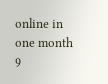online in one month 9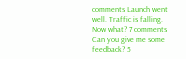comments Launch went well. Traffic is falling. Now what? 7 comments Can you give me some feedback? 5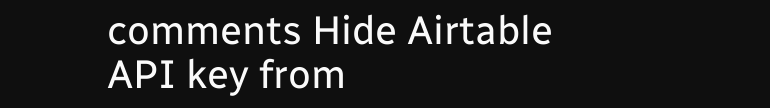comments Hide Airtable API key from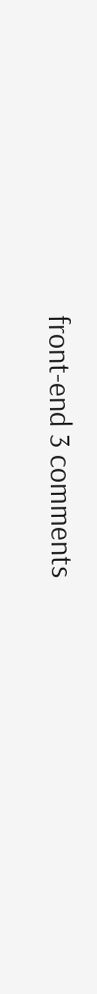front-end 3 comments